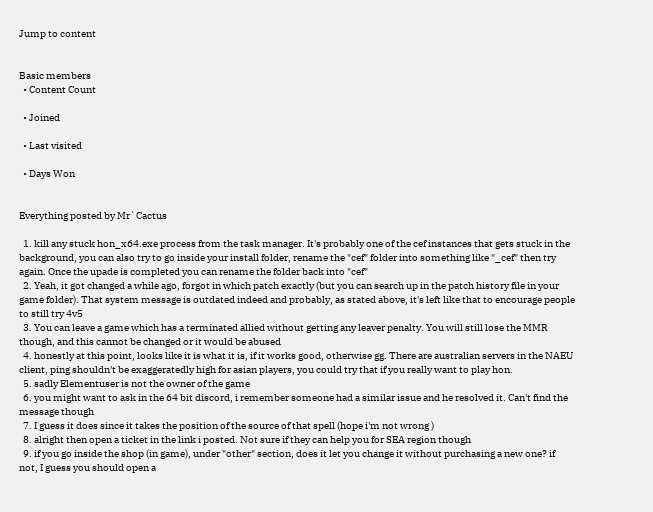Jump to content


Basic members
  • Content Count

  • Joined

  • Last visited

  • Days Won


Everything posted by Mr`Cactus

  1. kill any stuck hon_x64.exe process from the task manager. It's probably one of the cef instances that gets stuck in the background, you can also try to go inside your install folder, rename the "cef" folder into something like "_cef" then try again. Once the upade is completed you can rename the folder back into "cef"
  2. Yeah, it got changed a while ago, forgot in which patch exactly (but you can search up in the patch history file in your game folder). That system message is outdated indeed and probably, as stated above, it's left like that to encourage people to still try 4v5
  3. You can leave a game which has a terminated allied without getting any leaver penalty. You will still lose the MMR though, and this cannot be changed or it would be abused
  4. honestly at this point, looks like it is what it is, if it works good, otherwise gg. There are australian servers in the NAEU client, ping shouldn't be exaggeratedly high for asian players, you could try that if you really want to play hon.
  5. sadly Elementuser is not the owner of the game
  6. you might want to ask in the 64 bit discord, i remember someone had a similar issue and he resolved it. Can't find the message though
  7. I guess it does since it takes the position of the source of that spell (hope i'm not wrong )
  8. alright then open a ticket in the link i posted. Not sure if they can help you for SEA region though
  9. if you go inside the shop (in game), under "other" section, does it let you change it without purchasing a new one? if not, I guess you should open a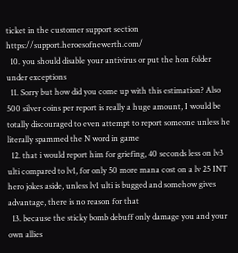ticket in the customer support section https://support.heroesofnewerth.com/
  10. you should disable your antivirus or put the hon folder under exceptions
  11. Sorry but how did you come up with this estimation? Also 500 silver coins per report is really a huge amount, I would be totally discouraged to even attempt to report someone unless he literally spammed the N word in game
  12. that i would report him for griefing, 40 seconds less on lv3 ulti compared to lv1, for only 50 more mana cost on a lv 25 INT hero jokes aside, unless lv1 ulti is bugged and somehow gives advantage, there is no reason for that
  13. because the sticky bomb debuff only damage you and your own allies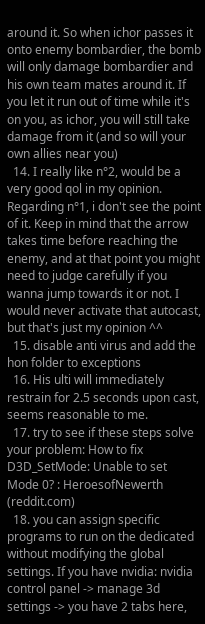around it. So when ichor passes it onto enemy bombardier, the bomb will only damage bombardier and his own team mates around it. If you let it run out of time while it's on you, as ichor, you will still take damage from it (and so will your own allies near you)
  14. I really like n°2, would be a very good qol in my opinion. Regarding n°1, i don't see the point of it. Keep in mind that the arrow takes time before reaching the enemy, and at that point you might need to judge carefully if you wanna jump towards it or not. I would never activate that autocast, but that's just my opinion ^^
  15. disable anti virus and add the hon folder to exceptions
  16. His ulti will immediately restrain for 2.5 seconds upon cast, seems reasonable to me.
  17. try to see if these steps solve your problem: How to fix D3D_SetMode: Unable to set Mode 0? : HeroesofNewerth (reddit.com)
  18. you can assign specific programs to run on the dedicated without modifying the global settings. If you have nvidia: nvidia control panel -> manage 3d settings -> you have 2 tabs here,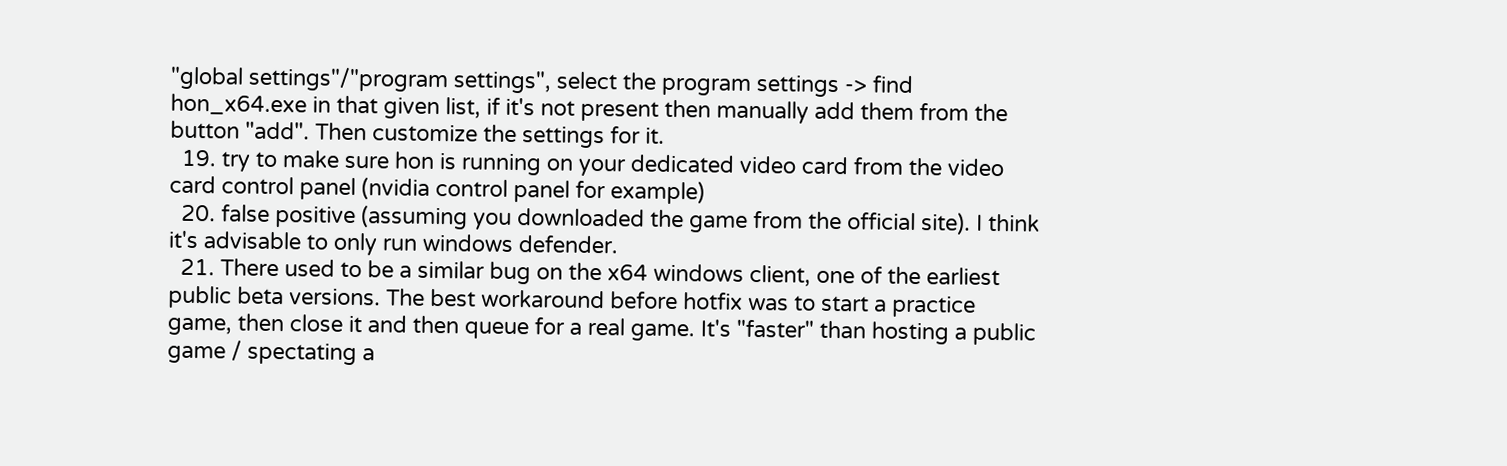"global settings"/"program settings", select the program settings -> find hon_x64.exe in that given list, if it's not present then manually add them from the button "add". Then customize the settings for it.
  19. try to make sure hon is running on your dedicated video card from the video card control panel (nvidia control panel for example)
  20. false positive (assuming you downloaded the game from the official site). I think it's advisable to only run windows defender.
  21. There used to be a similar bug on the x64 windows client, one of the earliest public beta versions. The best workaround before hotfix was to start a practice game, then close it and then queue for a real game. It's "faster" than hosting a public game / spectating a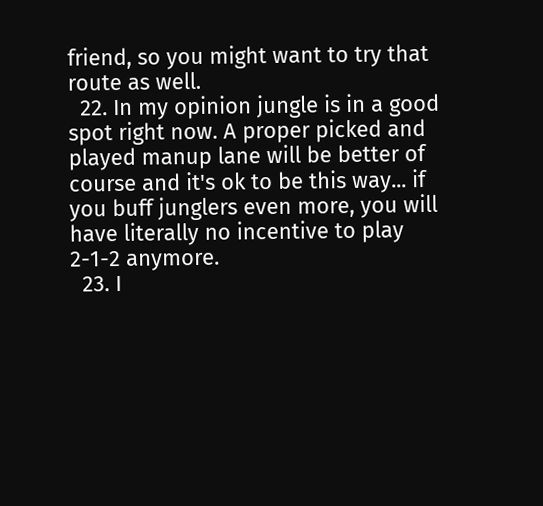friend, so you might want to try that route as well.
  22. In my opinion jungle is in a good spot right now. A proper picked and played manup lane will be better of course and it's ok to be this way... if you buff junglers even more, you will have literally no incentive to play 2-1-2 anymore.
  23. I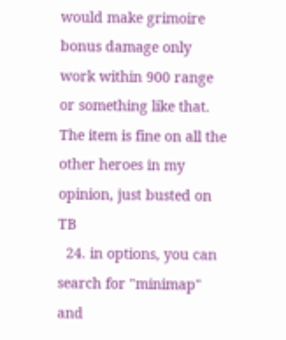would make grimoire bonus damage only work within 900 range or something like that. The item is fine on all the other heroes in my opinion, just busted on TB
  24. in options, you can search for "minimap" and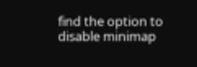find the option to disable minimap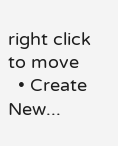right click to move
  • Create New...